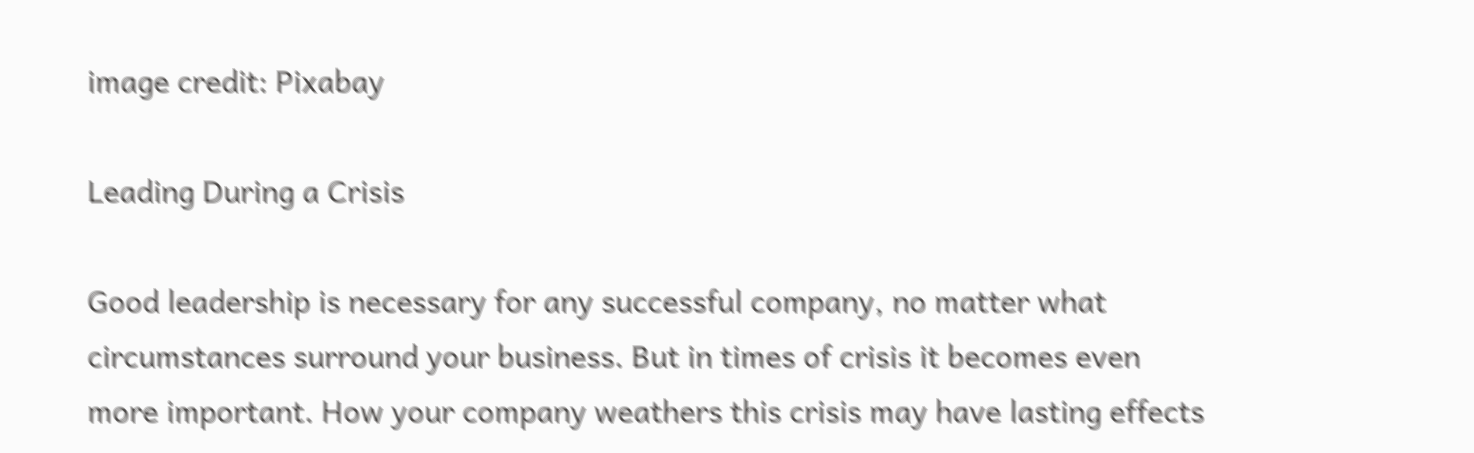image credit: Pixabay

Leading During a Crisis

Good leadership is necessary for any successful company, no matter what circumstances surround your business. But in times of crisis it becomes even more important. How your company weathers this crisis may have lasting effects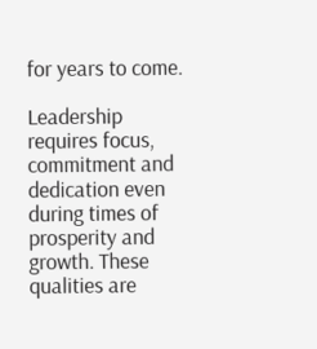for years to come.

Leadership requires focus, commitment and dedication even during times of prosperity and growth. These qualities are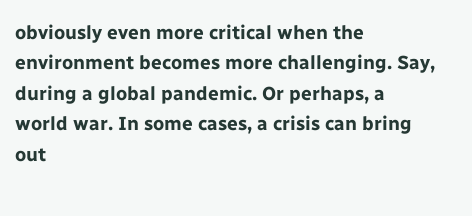obviously even more critical when the environment becomes more challenging. Say, during a global pandemic. Or perhaps, a world war. In some cases, a crisis can bring out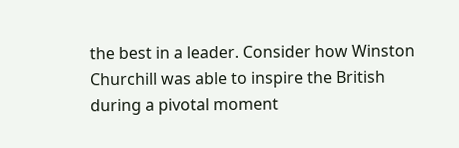the best in a leader. Consider how Winston Churchill was able to inspire the British during a pivotal moment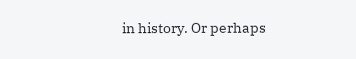in history. Or perhaps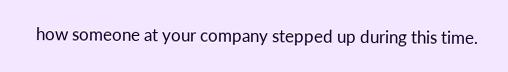how someone at your company stepped up during this time.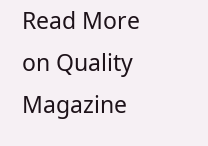Read More on Quality Magazine